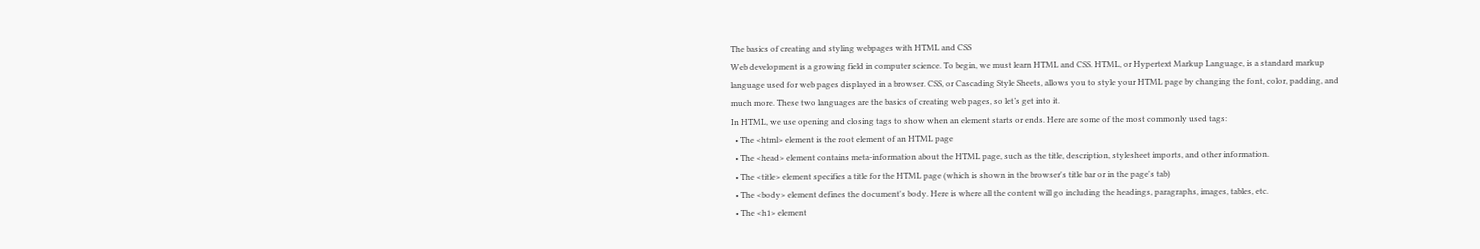The basics of creating and styling webpages with HTML and CSS
Web development is a growing field in computer science. To begin, we must learn HTML and CSS. HTML, or Hypertext Markup Language, is a standard markup language used for web pages displayed in a browser. CSS, or Cascading Style Sheets, allows you to style your HTML page by changing the font, color, padding, and much more. These two languages are the basics of creating web pages, so let’s get into it.
In HTML, we use opening and closing tags to show when an element starts or ends. Here are some of the most commonly used tags:
  • The <html> element is the root element of an HTML page
  • The <head> element contains meta-information about the HTML page, such as the title, description, stylesheet imports, and other information.
  • The <title> element specifies a title for the HTML page (which is shown in the browser's title bar or in the page's tab)
  • The <body> element defines the document's body. Here is where all the content will go including the headings, paragraphs, images, tables, etc.
  • The <h1> element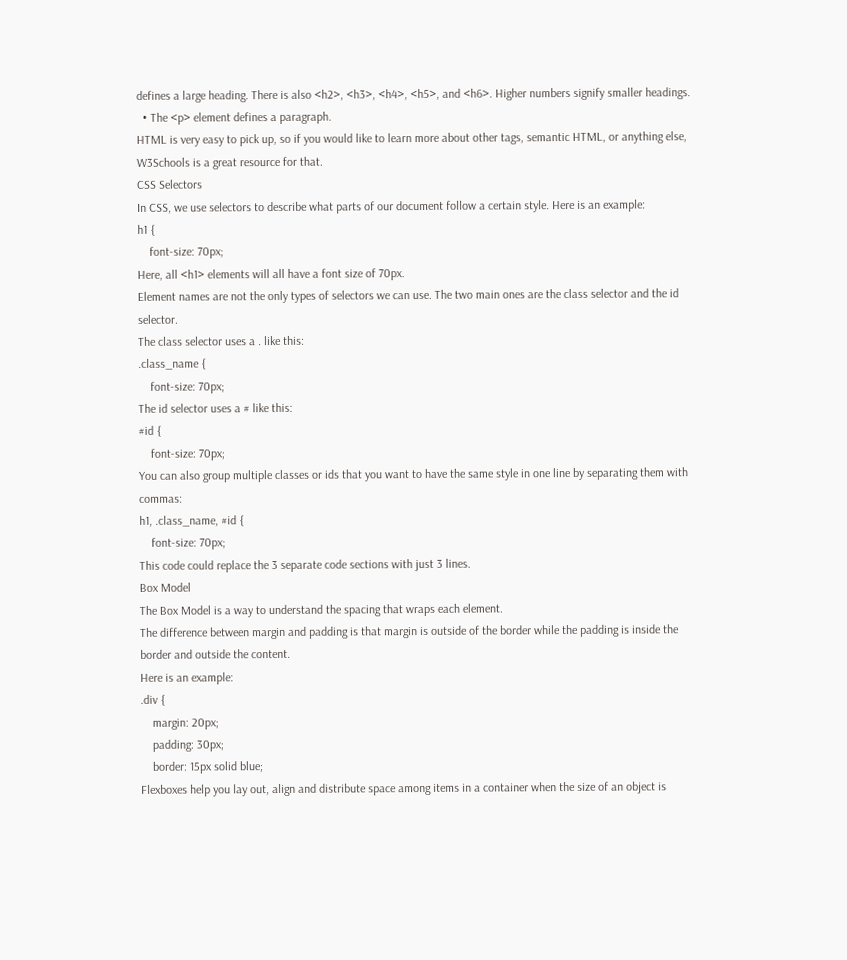defines a large heading. There is also <h2>, <h3>, <h4>, <h5>, and <h6>. Higher numbers signify smaller headings.
  • The <p> element defines a paragraph.
HTML is very easy to pick up, so if you would like to learn more about other tags, semantic HTML, or anything else, W3Schools is a great resource for that.
CSS Selectors
In CSS, we use selectors to describe what parts of our document follow a certain style. Here is an example:
h1 {
    font-size: 70px;
Here, all <h1> elements will all have a font size of 70px.
Element names are not the only types of selectors we can use. The two main ones are the class selector and the id selector.
The class selector uses a . like this:
.class_name {
    font-size: 70px;
The id selector uses a # like this:
#id {
    font-size: 70px;
You can also group multiple classes or ids that you want to have the same style in one line by separating them with commas:
h1, .class_name, #id {
    font-size: 70px;
This code could replace the 3 separate code sections with just 3 lines.
Box Model
The Box Model is a way to understand the spacing that wraps each element.
The difference between margin and padding is that margin is outside of the border while the padding is inside the border and outside the content.
Here is an example:
.div {
    margin: 20px;
    padding: 30px;
    border: 15px solid blue;
Flexboxes help you lay out, align and distribute space among items in a container when the size of an object is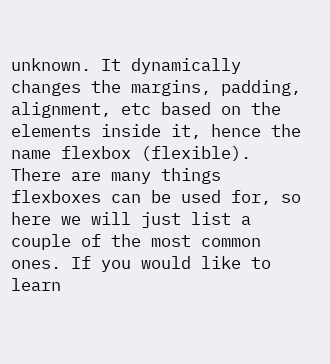unknown. It dynamically changes the margins, padding, alignment, etc based on the elements inside it, hence the name flexbox (flexible).
There are many things flexboxes can be used for, so here we will just list a couple of the most common ones. If you would like to learn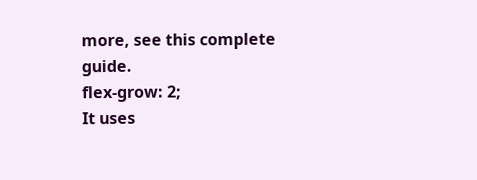more, see this complete guide.
flex-grow: 2;
It uses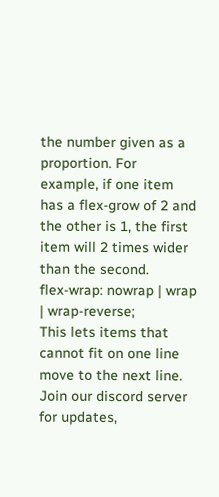the number given as a proportion. For example, if one item has a flex-grow of 2 and the other is 1, the first item will 2 times wider than the second.
flex-wrap: nowrap | wrap | wrap-reverse;
This lets items that cannot fit on one line move to the next line.
Join our discord server for updates,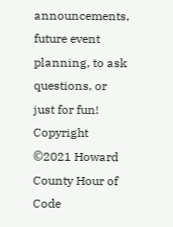announcements, future event planning, to ask questions, or just for fun!
Copyright ©2021 Howard County Hour of Code